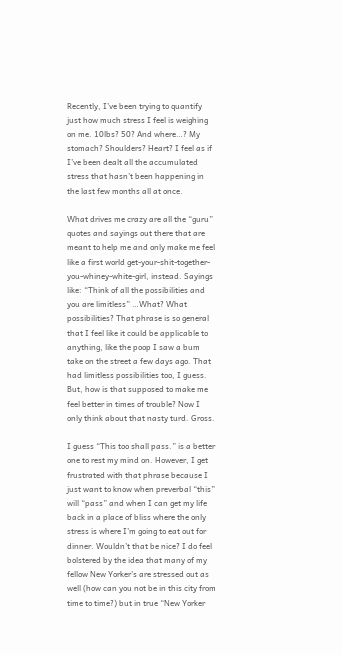Recently, I’ve been trying to quantify just how much stress I feel is weighing on me. 10lbs? 50? And where…? My stomach? Shoulders? Heart? I feel as if I’ve been dealt all the accumulated stress that hasn’t been happening in the last few months all at once.

What drives me crazy are all the “guru” quotes and sayings out there that are meant to help me and only make me feel like a first world get-your-shit-together-you-whiney-white-girl, instead. Sayings like: “Think of all the possibilities and you are limitless” …What? What possibilities? That phrase is so general that I feel like it could be applicable to anything, like the poop I saw a bum take on the street a few days ago. That had limitless possibilities too, I guess. But, how is that supposed to make me feel better in times of trouble? Now I only think about that nasty turd. Gross.

I guess “This too shall pass.” is a better one to rest my mind on. However, I get frustrated with that phrase because I just want to know when preverbal “this” will “pass” and when I can get my life back in a place of bliss where the only stress is where I’m going to eat out for dinner. Wouldn’t that be nice? I do feel bolstered by the idea that many of my fellow New Yorker’s are stressed out as well (how can you not be in this city from time to time?) but in true “New Yorker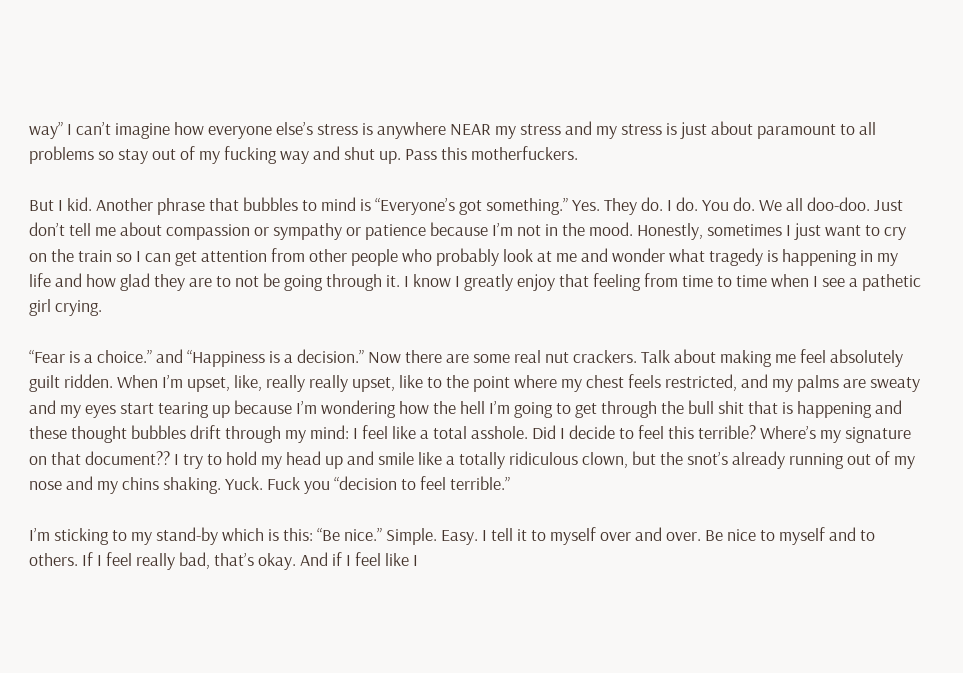way” I can’t imagine how everyone else’s stress is anywhere NEAR my stress and my stress is just about paramount to all problems so stay out of my fucking way and shut up. Pass this motherfuckers.

But I kid. Another phrase that bubbles to mind is “Everyone’s got something.” Yes. They do. I do. You do. We all doo-doo. Just don’t tell me about compassion or sympathy or patience because I’m not in the mood. Honestly, sometimes I just want to cry on the train so I can get attention from other people who probably look at me and wonder what tragedy is happening in my life and how glad they are to not be going through it. I know I greatly enjoy that feeling from time to time when I see a pathetic girl crying.

“Fear is a choice.” and “Happiness is a decision.” Now there are some real nut crackers. Talk about making me feel absolutely guilt ridden. When I’m upset, like, really really upset, like to the point where my chest feels restricted, and my palms are sweaty and my eyes start tearing up because I’m wondering how the hell I’m going to get through the bull shit that is happening and these thought bubbles drift through my mind: I feel like a total asshole. Did I decide to feel this terrible? Where’s my signature on that document?? I try to hold my head up and smile like a totally ridiculous clown, but the snot’s already running out of my nose and my chins shaking. Yuck. Fuck you “decision to feel terrible.”

I’m sticking to my stand-by which is this: “Be nice.” Simple. Easy. I tell it to myself over and over. Be nice to myself and to others. If I feel really bad, that’s okay. And if I feel like I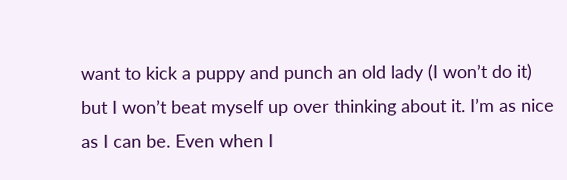want to kick a puppy and punch an old lady (I won’t do it) but I won’t beat myself up over thinking about it. I’m as nice as I can be. Even when I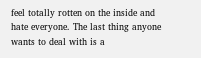feel totally rotten on the inside and hate everyone. The last thing anyone wants to deal with is a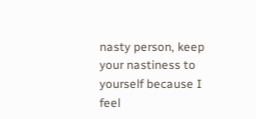nasty person, keep your nastiness to yourself because I feel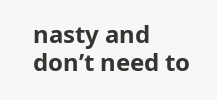nasty and don’t need to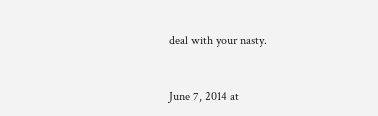deal with your nasty.


June 7, 2014 at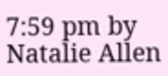7:59 pm by Natalie Allen